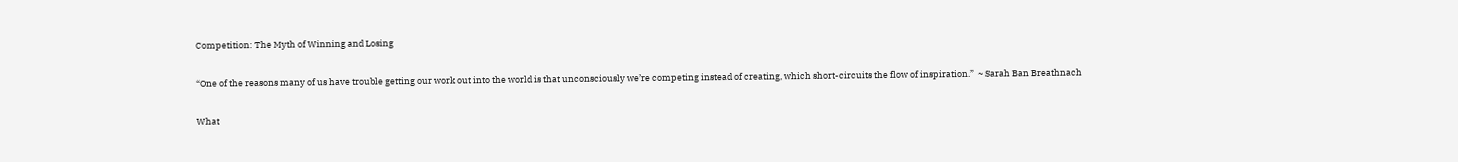Competition: The Myth of Winning and Losing

“One of the reasons many of us have trouble getting our work out into the world is that unconsciously we’re competing instead of creating, which short-circuits the flow of inspiration.”  ~ Sarah Ban Breathnach

What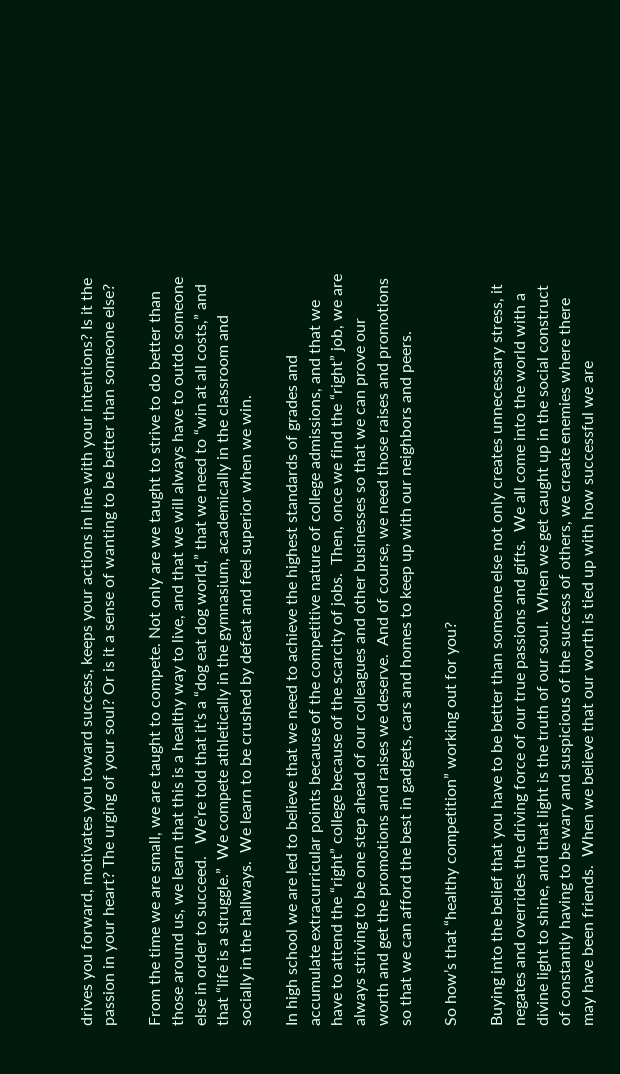drives you forward, motivates you toward success, keeps your actions in line with your intentions? Is it the passion in your heart? The urging of your soul? Or is it a sense of wanting to be better than someone else?

From the time we are small, we are taught to compete. Not only are we taught to strive to do better than those around us, we learn that this is a healthy way to live, and that we will always have to outdo someone else in order to succeed.   We’re told that it’s a “dog eat dog world,” that we need to “win at all costs,” and that “life is a struggle.”  We compete athletically in the gymnasium, academically in the classroom and socially in the hallways.  We learn to be crushed by defeat and feel superior when we win.

In high school we are led to believe that we need to achieve the highest standards of grades and accumulate extracurricular points because of the competitive nature of college admissions, and that we have to attend the “right” college because of the scarcity of jobs.  Then, once we find the “right” job, we are always striving to be one step ahead of our colleagues and other businesses so that we can prove our worth and get the promotions and raises we deserve.  And of course, we need those raises and promotions so that we can afford the best in gadgets, cars and homes to keep up with our neighbors and peers.

So how’s that “healthy competition” working out for you?

Buying into the belief that you have to be better than someone else not only creates unnecessary stress, it negates and overrides the driving force of our true passions and gifts.  We all come into the world with a divine light to shine, and that light is the truth of our soul.  When we get caught up in the social construct of constantly having to be wary and suspicious of the success of others, we create enemies where there may have been friends.  When we believe that our worth is tied up with how successful we are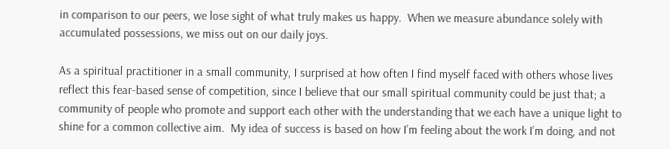in comparison to our peers, we lose sight of what truly makes us happy.  When we measure abundance solely with accumulated possessions, we miss out on our daily joys.

As a spiritual practitioner in a small community, I surprised at how often I find myself faced with others whose lives reflect this fear-based sense of competition, since I believe that our small spiritual community could be just that; a community of people who promote and support each other with the understanding that we each have a unique light to shine for a common collective aim.  My idea of success is based on how I’m feeling about the work I’m doing, and not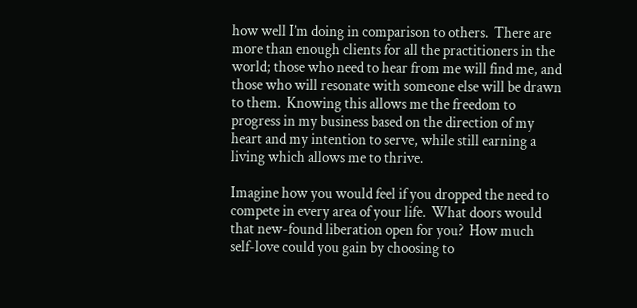how well I’m doing in comparison to others.  There are more than enough clients for all the practitioners in the world; those who need to hear from me will find me, and those who will resonate with someone else will be drawn to them.  Knowing this allows me the freedom to progress in my business based on the direction of my heart and my intention to serve, while still earning a living which allows me to thrive.

Imagine how you would feel if you dropped the need to compete in every area of your life.  What doors would that new-found liberation open for you?  How much self-love could you gain by choosing to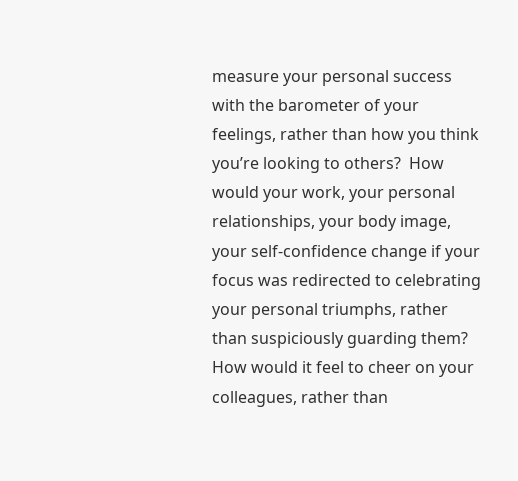measure your personal success with the barometer of your feelings, rather than how you think you’re looking to others?  How would your work, your personal relationships, your body image, your self-confidence change if your focus was redirected to celebrating your personal triumphs, rather than suspiciously guarding them?  How would it feel to cheer on your colleagues, rather than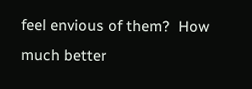feel envious of them?  How much better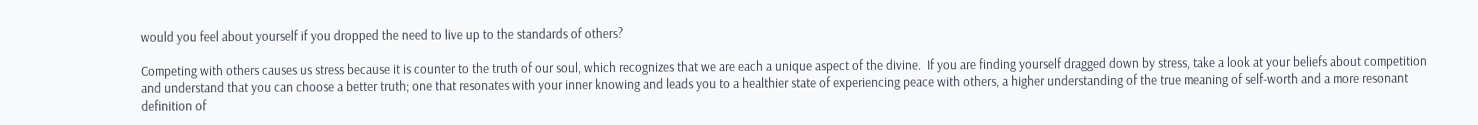would you feel about yourself if you dropped the need to live up to the standards of others?

Competing with others causes us stress because it is counter to the truth of our soul, which recognizes that we are each a unique aspect of the divine.  If you are finding yourself dragged down by stress, take a look at your beliefs about competition and understand that you can choose a better truth; one that resonates with your inner knowing and leads you to a healthier state of experiencing peace with others, a higher understanding of the true meaning of self-worth and a more resonant definition of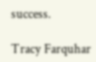success.

Tracy Farquhar